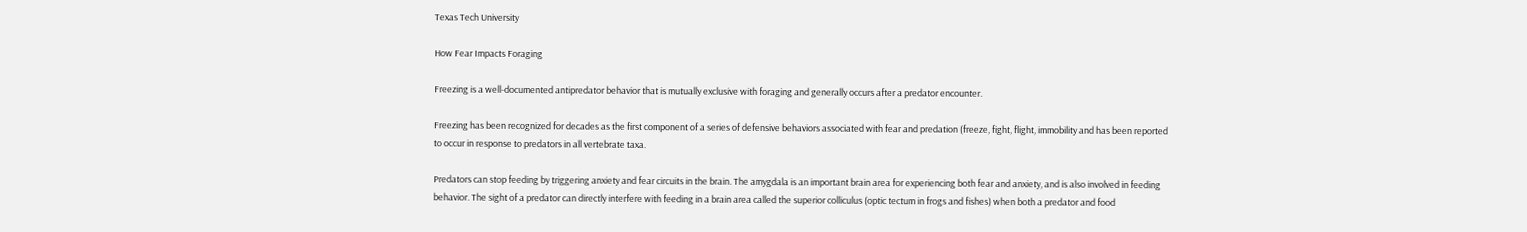Texas Tech University

How Fear Impacts Foraging

Freezing is a well-documented antipredator behavior that is mutually exclusive with foraging and generally occurs after a predator encounter.

Freezing has been recognized for decades as the first component of a series of defensive behaviors associated with fear and predation (freeze, fight, flight, immobility and has been reported to occur in response to predators in all vertebrate taxa.

Predators can stop feeding by triggering anxiety and fear circuits in the brain. The amygdala is an important brain area for experiencing both fear and anxiety, and is also involved in feeding behavior. The sight of a predator can directly interfere with feeding in a brain area called the superior colliculus (optic tectum in frogs and fishes) when both a predator and food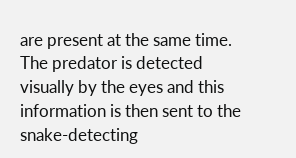are present at the same time. The predator is detected visually by the eyes and this information is then sent to the snake-detecting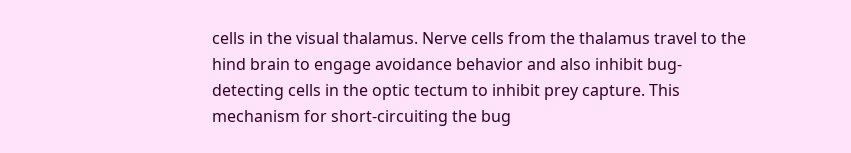cells in the visual thalamus. Nerve cells from the thalamus travel to the hind brain to engage avoidance behavior and also inhibit bug-detecting cells in the optic tectum to inhibit prey capture. This mechanism for short-circuiting the bug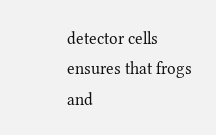detector cells ensures that frogs and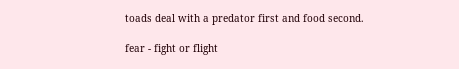toads deal with a predator first and food second.

fear - fight or flight